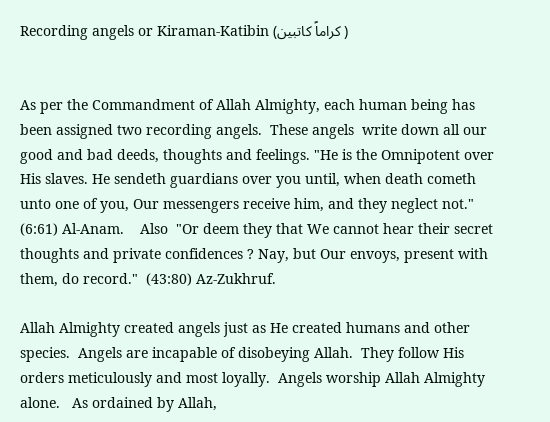Recording angels or Kiraman-Katibin (كراماً كاتبين )


As per the Commandment of Allah Almighty, each human being has been assigned two recording angels.  These angels  write down all our good and bad deeds, thoughts and feelings. "He is the Omnipotent over His slaves. He sendeth guardians over you until, when death cometh unto one of you, Our messengers receive him, and they neglect not."  (6:61) Al-Anam.    Also  "Or deem they that We cannot hear their secret thoughts and private confidences ? Nay, but Our envoys, present with them, do record."  (43:80) Az-Zukhruf.

Allah Almighty created angels just as He created humans and other species.  Angels are incapable of disobeying Allah.  They follow His orders meticulously and most loyally.  Angels worship Allah Almighty alone.   As ordained by Allah,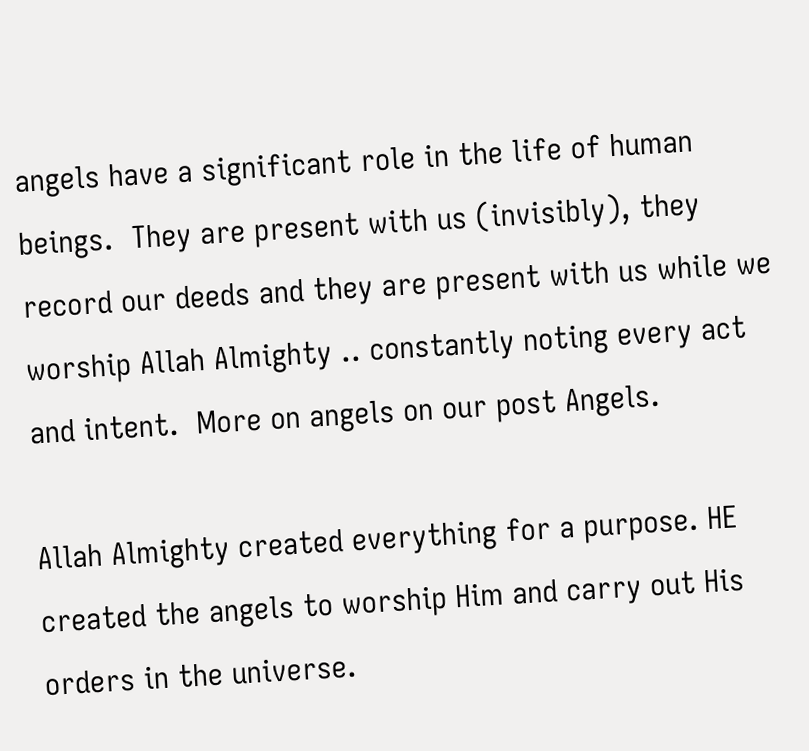angels have a significant role in the life of human beings.  They are present with us (invisibly), they record our deeds and they are present with us while we worship Allah Almighty .. constantly noting every act and intent.  More on angels on our post Angels.

Allah Almighty created everything for a purpose. HE created the angels to worship Him and carry out His orders in the universe.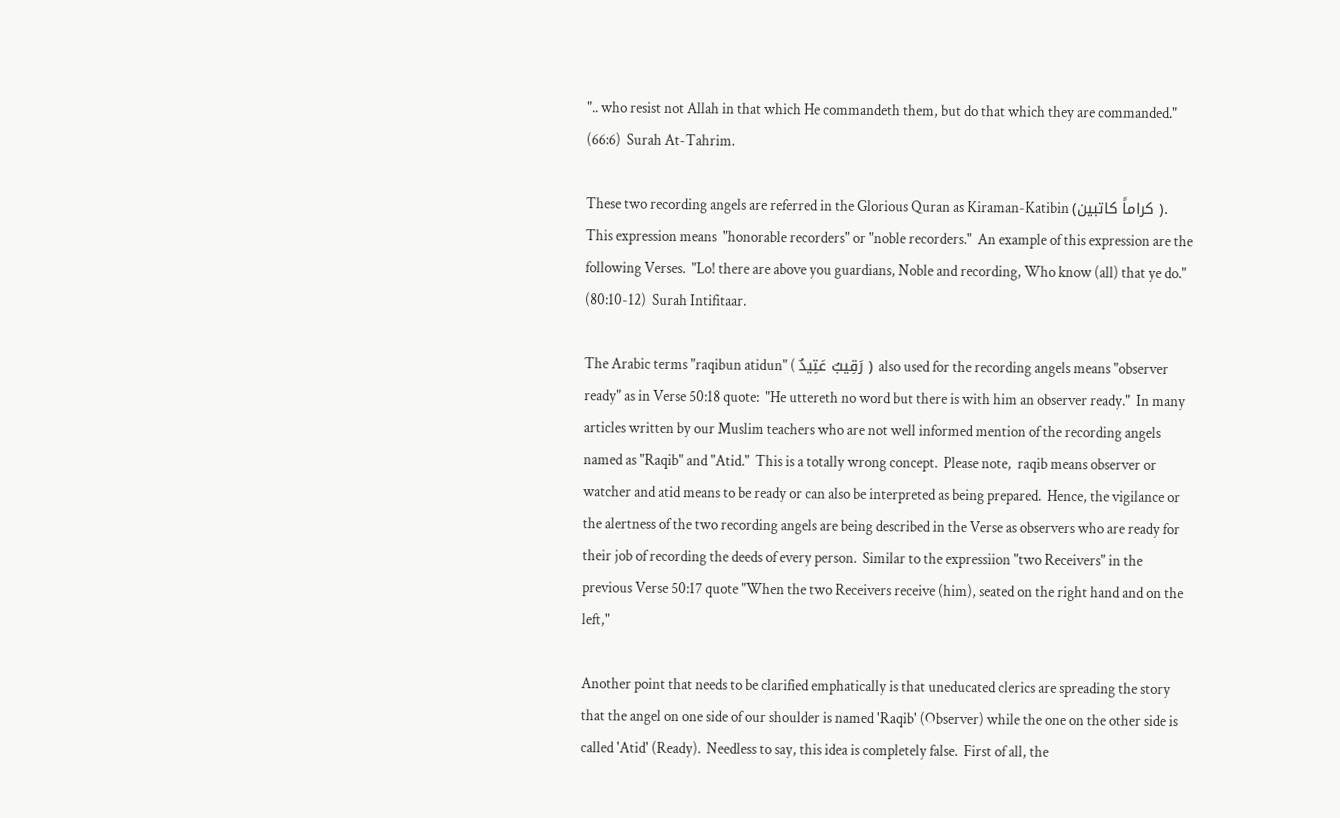".. who resist not Allah in that which He commandeth them, but do that which they are commanded."  (66:6)  Surah At-Tahrim.

These two recording angels are referred in the Glorious Quran as Kiraman-Katibin (كراماً كاتبين ).  This expression means  "honorable recorders" or "noble recorders."  An example of this expression are the following Verses.  "Lo! there are above you guardians, Noble and recording, Who know (all) that ye do."  (80:10-12)  Surah Intifitaar.

The Arabic terms "raqibun atidun" ( رَقِيبٌ عَتِيدٌ ) also used for the recording angels means "observer ready" as in Verse 50:18 quote:  "He uttereth no word but there is with him an observer ready."  In many articles written by our Muslim teachers who are not well informed mention of the recording angels named as "Raqib" and "Atid."  This is a totally wrong concept.  Please note,  raqib means observer or watcher and atid means to be ready or can also be interpreted as being prepared.  Hence, the vigilance or the alertness of the two recording angels are being described in the Verse as observers who are ready for their job of recording the deeds of every person.  Similar to the expressiion "two Receivers" in the previous Verse 50:17 quote "When the two Receivers receive (him), seated on the right hand and on the left,"

Another point that needs to be clarified emphatically is that uneducated clerics are spreading the story that the angel on one side of our shoulder is named 'Raqib' (Observer) while the one on the other side is called 'Atid' (Ready).  Needless to say, this idea is completely false.  First of all, the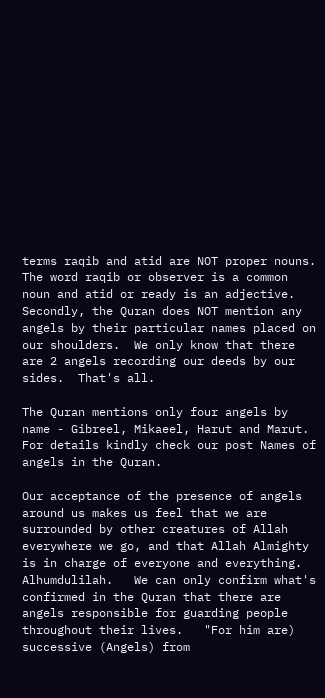terms raqib and atid are NOT proper nouns. The word raqib or observer is a common noun and atid or ready is an adjective.  Secondly, the Quran does NOT mention any angels by their particular names placed on our shoulders.  We only know that there are 2 angels recording our deeds by our sides.  That's all.

The Quran mentions only four angels by name - Gibreel, Mikaeel, Harut and Marut.  For details kindly check our post Names of angels in the Quran.

Our acceptance of the presence of angels around us makes us feel that we are surrounded by other creatures of Allah everywhere we go, and that Allah Almighty is in charge of everyone and everything.  Alhumdulilah.   We can only confirm what's confirmed in the Quran that there are angels responsible for guarding people throughout their lives.   "For him are) successive (Angels) from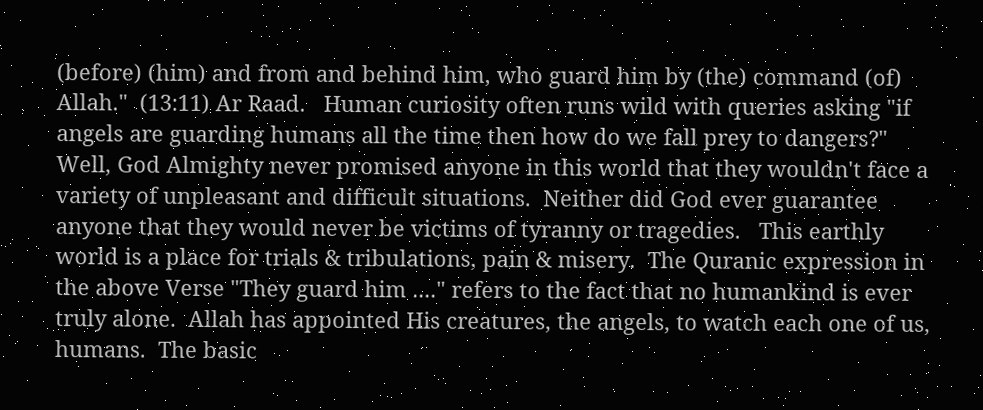(before) (him) and from and behind him, who guard him by (the) command (of) Allah."  (13:11) Ar Raad.   Human curiosity often runs wild with queries asking "if angels are guarding humans all the time then how do we fall prey to dangers?"  Well, God Almighty never promised anyone in this world that they wouldn't face a variety of unpleasant and difficult situations.  Neither did God ever guarantee anyone that they would never be victims of tyranny or tragedies.   This earthly world is a place for trials & tribulations, pain & misery.  The Quranic expression in the above Verse "They guard him ...." refers to the fact that no humankind is ever truly alone.  Allah has appointed His creatures, the angels, to watch each one of us, humans.  The basic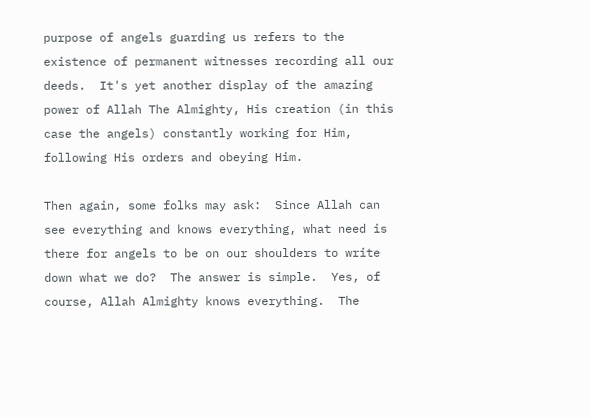purpose of angels guarding us refers to the existence of permanent witnesses recording all our deeds.  It's yet another display of the amazing power of Allah The Almighty, His creation (in this case the angels) constantly working for Him, following His orders and obeying Him.

Then again, some folks may ask:  Since Allah can see everything and knows everything, what need is there for angels to be on our shoulders to write down what we do?  The answer is simple.  Yes, of course, Allah Almighty knows everything.  The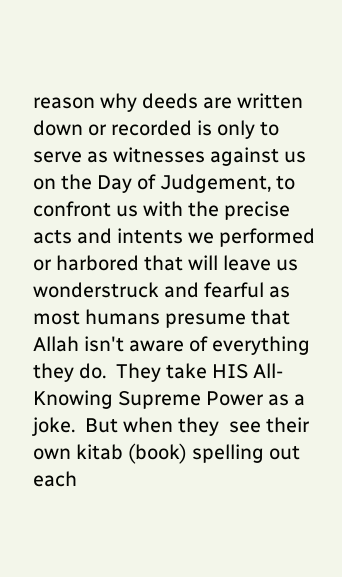reason why deeds are written down or recorded is only to serve as witnesses against us on the Day of Judgement, to confront us with the precise acts and intents we performed or harbored that will leave us wonderstruck and fearful as most humans presume that Allah isn't aware of everything they do.  They take HIS All-Knowing Supreme Power as a joke.  But when they  see their own kitab (book) spelling out each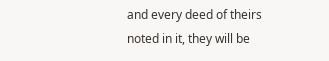and every deed of theirs noted in it, they will be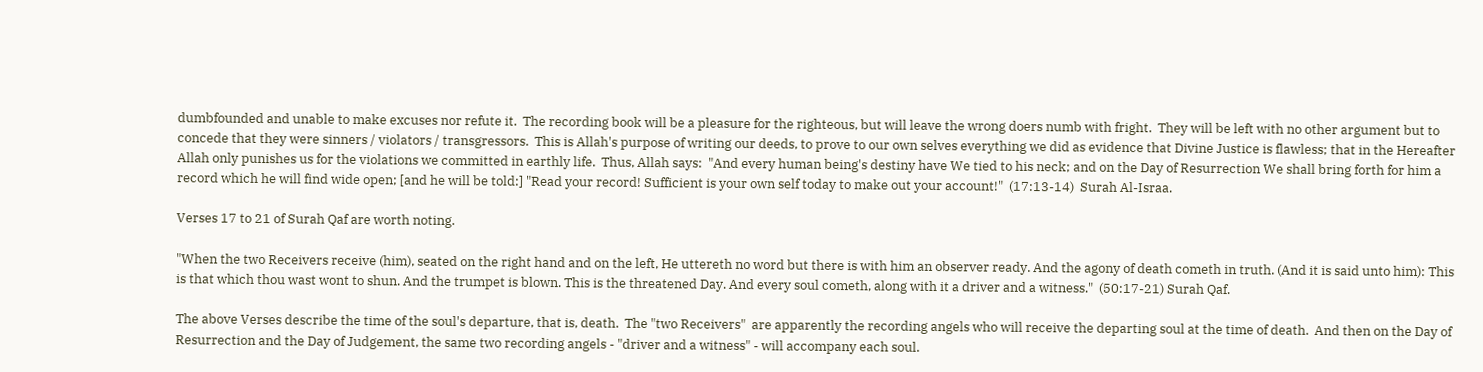dumbfounded and unable to make excuses nor refute it.  The recording book will be a pleasure for the righteous, but will leave the wrong doers numb with fright.  They will be left with no other argument but to concede that they were sinners / violators / transgressors.  This is Allah's purpose of writing our deeds, to prove to our own selves everything we did as evidence that Divine Justice is flawless; that in the Hereafter Allah only punishes us for the violations we committed in earthly life.  Thus, Allah says:  "And every human being's destiny have We tied to his neck; and on the Day of Resurrection We shall bring forth for him a record which he will find wide open; [and he will be told:] "Read your record! Sufficient is your own self today to make out your account!"  (17:13-14)  Surah Al-Israa.

Verses 17 to 21 of Surah Qaf are worth noting.

"When the two Receivers receive (him), seated on the right hand and on the left, He uttereth no word but there is with him an observer ready. And the agony of death cometh in truth. (And it is said unto him): This is that which thou wast wont to shun. And the trumpet is blown. This is the threatened Day. And every soul cometh, along with it a driver and a witness."  (50:17-21) Surah Qaf.

The above Verses describe the time of the soul's departure, that is, death.  The "two Receivers"  are apparently the recording angels who will receive the departing soul at the time of death.  And then on the Day of Resurrection and the Day of Judgement, the same two recording angels - "driver and a witness" - will accompany each soul.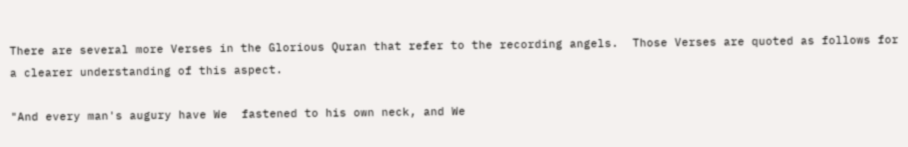There are several more Verses in the Glorious Quran that refer to the recording angels.  Those Verses are quoted as follows for a clearer understanding of this aspect.

"And every man's augury have We  fastened to his own neck, and We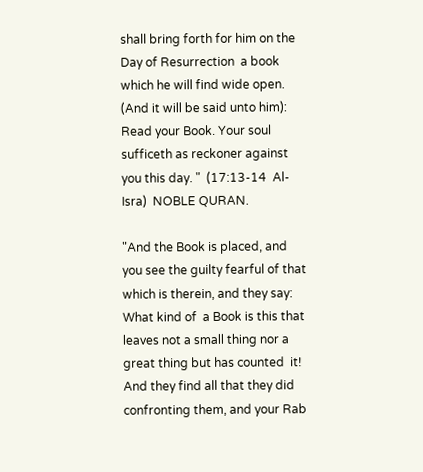shall bring forth for him on the Day of Resurrection  a book which he will find wide open.  (And it will be said unto him):  Read your Book. Your soul sufficeth as reckoner against you this day. "  (17:13-14  Al-Isra)  NOBLE QURAN.

"And the Book is placed, and you see the guilty fearful of that which is therein, and they say: What kind of  a Book is this that leaves not a small thing nor a great thing but has counted  it!  And they find all that they did confronting them, and your Rab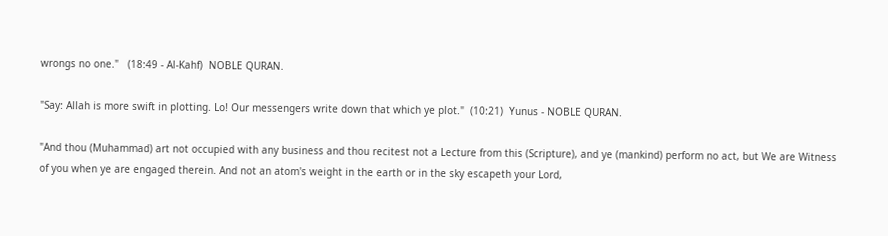wrongs no one."   (18:49 - Al-Kahf)  NOBLE QURAN.

"Say: Allah is more swift in plotting. Lo! Our messengers write down that which ye plot."  (10:21)  Yunus - NOBLE QURAN.

"And thou (Muhammad) art not occupied with any business and thou recitest not a Lecture from this (Scripture), and ye (mankind) perform no act, but We are Witness of you when ye are engaged therein. And not an atom's weight in the earth or in the sky escapeth your Lord,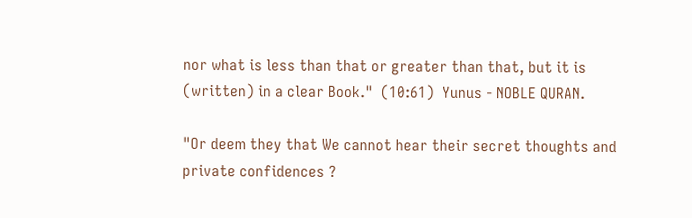nor what is less than that or greater than that, but it is (written) in a clear Book."  (10:61)  Yunus - NOBLE QURAN.

"Or deem they that We cannot hear their secret thoughts and private confidences ?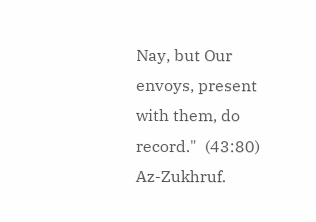Nay, but Our envoys, present with them, do record."  (43:80) Az-Zukhruf.